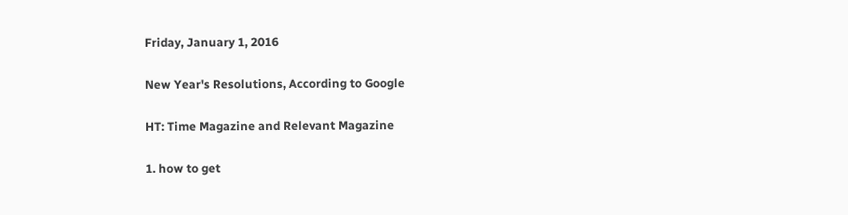Friday, January 1, 2016

New Year's Resolutions, According to Google

HT: Time Magazine and Relevant Magazine

1. how to get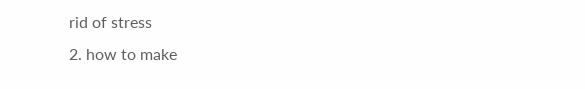rid of stress
2. how to make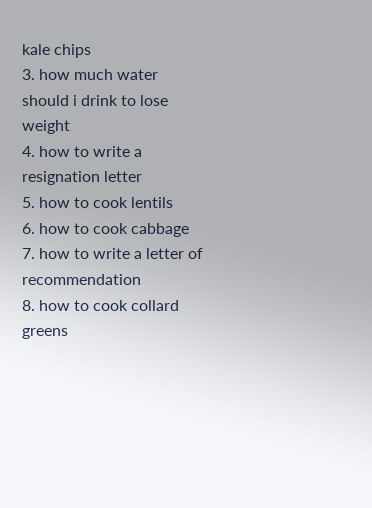kale chips
3. how much water should i drink to lose weight
4. how to write a resignation letter
5. how to cook lentils
6. how to cook cabbage
7. how to write a letter of recommendation
8. how to cook collard greens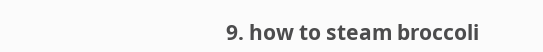9. how to steam broccoli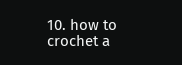10. how to crochet a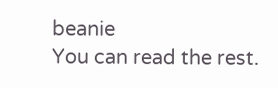beanie
You can read the rest.